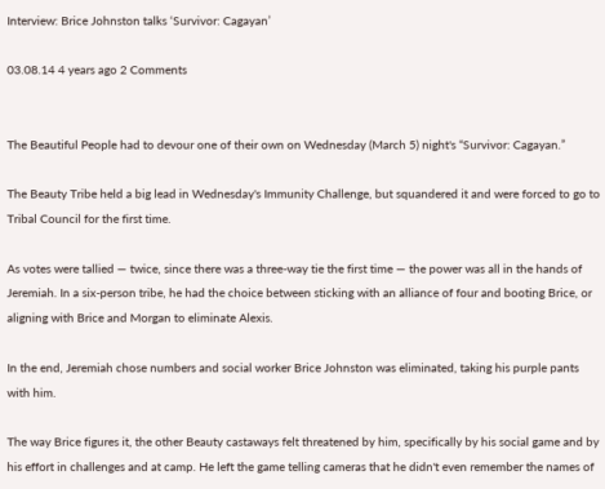Interview: Brice Johnston talks ‘Survivor: Cagayan’

03.08.14 4 years ago 2 Comments


The Beautiful People had to devour one of their own on Wednesday (March 5) night's “Survivor: Cagayan.”

The Beauty Tribe held a big lead in Wednesday's Immunity Challenge, but squandered it and were forced to go to Tribal Council for the first time.

As votes were tallied — twice, since there was a three-way tie the first time — the power was all in the hands of Jeremiah. In a six-person tribe, he had the choice between sticking with an alliance of four and booting Brice, or aligning with Brice and Morgan to eliminate Alexis.

In the end, Jeremiah chose numbers and social worker Brice Johnston was eliminated, taking his purple pants with him.

The way Brice figures it, the other Beauty castaways felt threatened by him, specifically by his social game and by his effort in challenges and at camp. He left the game telling cameras that he didn't even remember the names of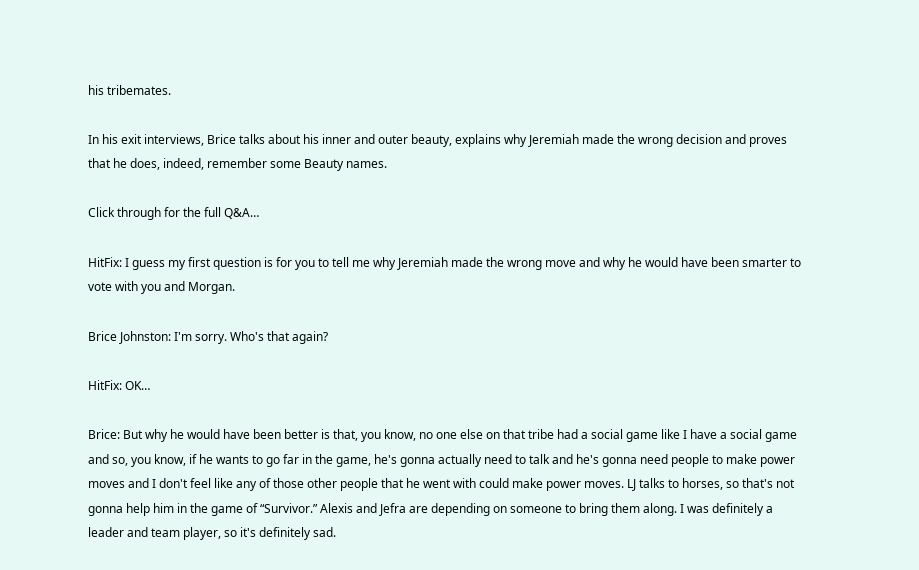his tribemates.

In his exit interviews, Brice talks about his inner and outer beauty, explains why Jeremiah made the wrong decision and proves that he does, indeed, remember some Beauty names.

Click through for the full Q&A…

HitFix: I guess my first question is for you to tell me why Jeremiah made the wrong move and why he would have been smarter to vote with you and Morgan.

Brice Johnston: I'm sorry. Who's that again?

HitFix: OK…

Brice: But why he would have been better is that, you know, no one else on that tribe had a social game like I have a social game and so, you know, if he wants to go far in the game, he's gonna actually need to talk and he's gonna need people to make power moves and I don't feel like any of those other people that he went with could make power moves. LJ talks to horses, so that's not gonna help him in the game of “Survivor.” Alexis and Jefra are depending on someone to bring them along. I was definitely a leader and team player, so it's definitely sad.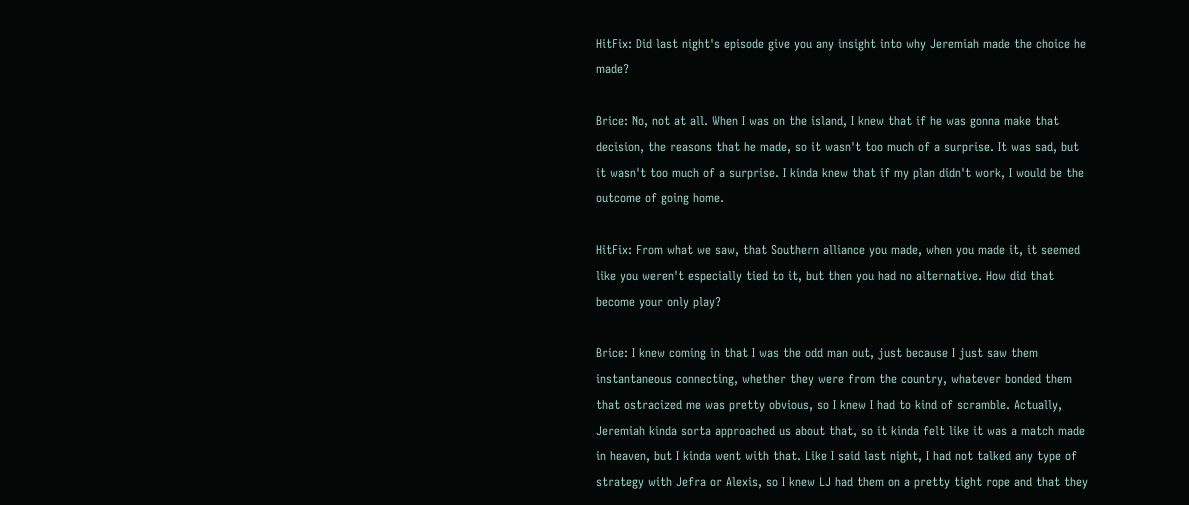HitFix: Did last night's episode give you any insight into why Jeremiah made the choice he made?

Brice: No, not at all. When I was on the island, I knew that if he was gonna make that decision, the reasons that he made, so it wasn't too much of a surprise. It was sad, but it wasn't too much of a surprise. I kinda knew that if my plan didn't work, I would be the outcome of going home.

HitFix: From what we saw, that Southern alliance you made, when you made it, it seemed like you weren't especially tied to it, but then you had no alternative. How did that become your only play?

Brice: I knew coming in that I was the odd man out, just because I just saw them instantaneous connecting, whether they were from the country, whatever bonded them that ostracized me was pretty obvious, so I knew I had to kind of scramble. Actually, Jeremiah kinda sorta approached us about that, so it kinda felt like it was a match made in heaven, but I kinda went with that. Like I said last night, I had not talked any type of strategy with Jefra or Alexis, so I knew LJ had them on a pretty tight rope and that they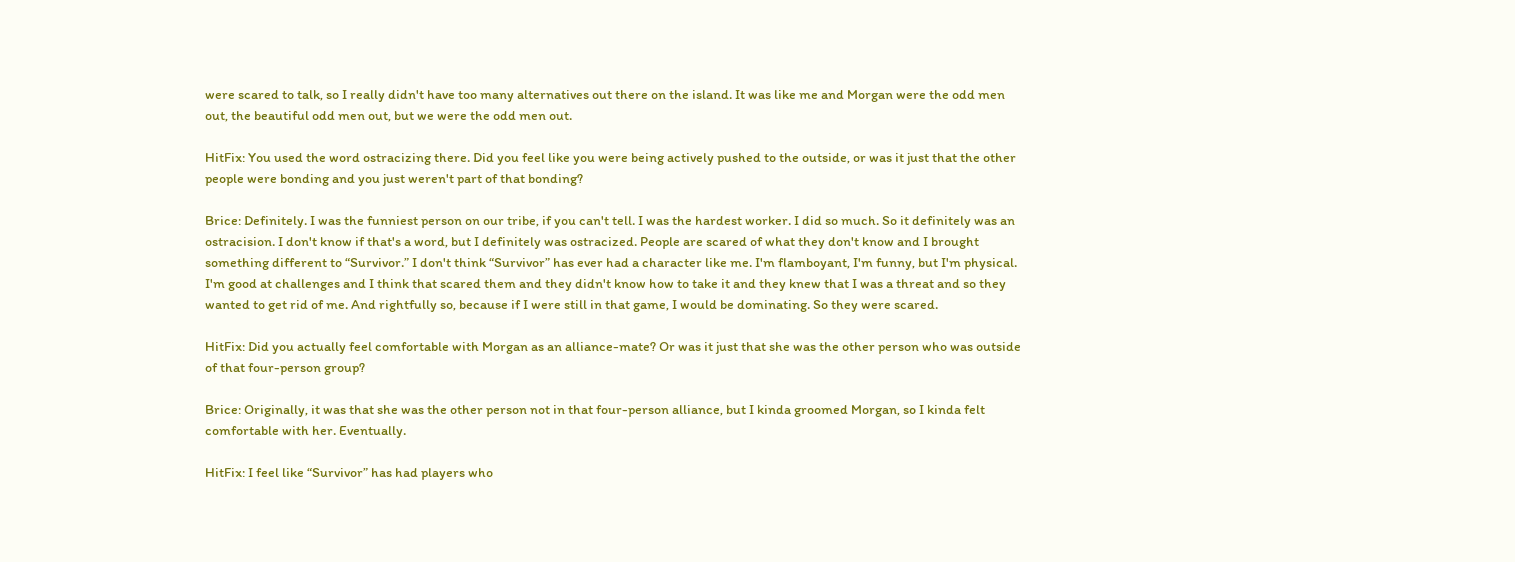were scared to talk, so I really didn't have too many alternatives out there on the island. It was like me and Morgan were the odd men out, the beautiful odd men out, but we were the odd men out.

HitFix: You used the word ostracizing there. Did you feel like you were being actively pushed to the outside, or was it just that the other people were bonding and you just weren't part of that bonding?

Brice: Definitely. I was the funniest person on our tribe, if you can't tell. I was the hardest worker. I did so much. So it definitely was an ostracision. I don't know if that's a word, but I definitely was ostracized. People are scared of what they don't know and I brought something different to “Survivor.” I don't think “Survivor” has ever had a character like me. I'm flamboyant, I'm funny, but I'm physical. I'm good at challenges and I think that scared them and they didn't know how to take it and they knew that I was a threat and so they wanted to get rid of me. And rightfully so, because if I were still in that game, I would be dominating. So they were scared.

HitFix: Did you actually feel comfortable with Morgan as an alliance-mate? Or was it just that she was the other person who was outside of that four-person group?

Brice: Originally, it was that she was the other person not in that four-person alliance, but I kinda groomed Morgan, so I kinda felt comfortable with her. Eventually.

HitFix: I feel like “Survivor” has had players who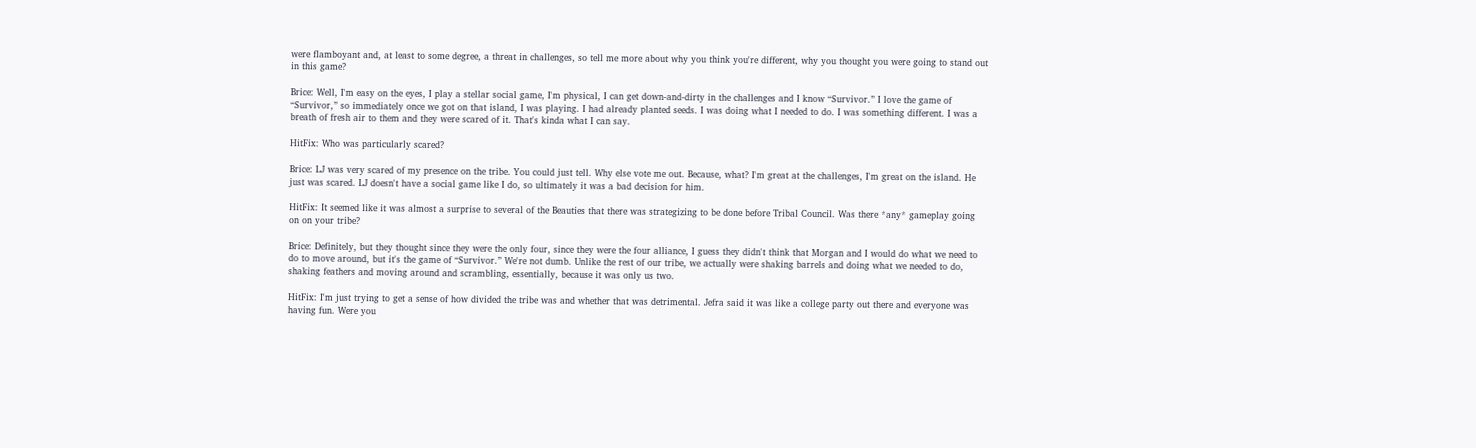were flamboyant and, at least to some degree, a threat in challenges, so tell me more about why you think you're different, why you thought you were going to stand out in this game?

Brice: Well, I'm easy on the eyes, I play a stellar social game, I'm physical, I can get down-and-dirty in the challenges and I know “Survivor.” I love the game of “Survivor,” so immediately once we got on that island, I was playing. I had already planted seeds. I was doing what I needed to do. I was something different. I was a breath of fresh air to them and they were scared of it. That's kinda what I can say.

HitFix: Who was particularly scared?

Brice: LJ was very scared of my presence on the tribe. You could just tell. Why else vote me out. Because, what? I'm great at the challenges, I'm great on the island. He just was scared. LJ doesn't have a social game like I do, so ultimately it was a bad decision for him.

HitFix: It seemed like it was almost a surprise to several of the Beauties that there was strategizing to be done before Tribal Council. Was there *any* gameplay going on on your tribe?

Brice: Definitely, but they thought since they were the only four, since they were the four alliance, I guess they didn't think that Morgan and I would do what we need to do to move around, but it's the game of “Survivor.” We're not dumb. Unlike the rest of our tribe, we actually were shaking barrels and doing what we needed to do, shaking feathers and moving around and scrambling, essentially, because it was only us two.

HitFix: I'm just trying to get a sense of how divided the tribe was and whether that was detrimental. Jefra said it was like a college party out there and everyone was having fun. Were you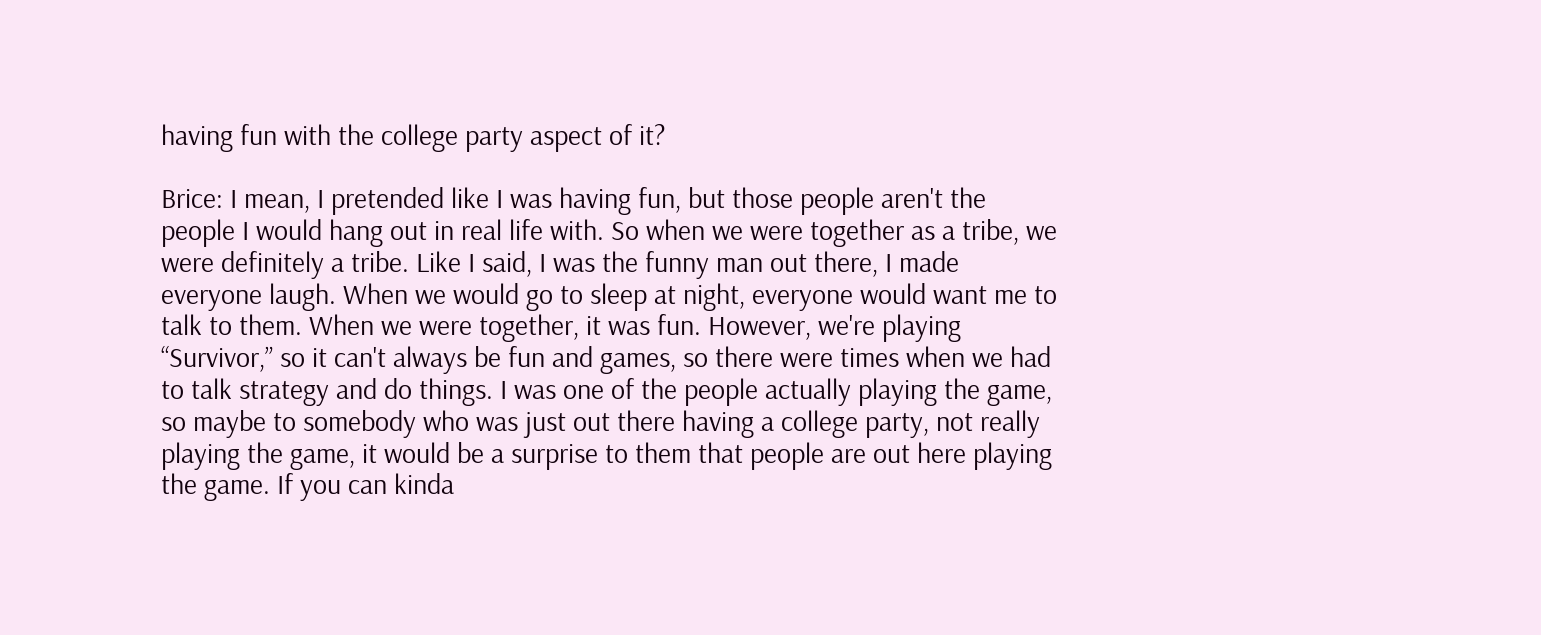having fun with the college party aspect of it?

Brice: I mean, I pretended like I was having fun, but those people aren't the people I would hang out in real life with. So when we were together as a tribe, we were definitely a tribe. Like I said, I was the funny man out there, I made everyone laugh. When we would go to sleep at night, everyone would want me to talk to them. When we were together, it was fun. However, we're playing “Survivor,” so it can't always be fun and games, so there were times when we had to talk strategy and do things. I was one of the people actually playing the game, so maybe to somebody who was just out there having a college party, not really playing the game, it would be a surprise to them that people are out here playing the game. If you can kinda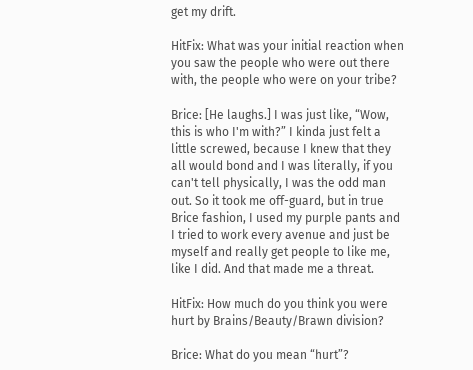get my drift.

HitFix: What was your initial reaction when you saw the people who were out there with, the people who were on your tribe?

Brice: [He laughs.] I was just like, “Wow, this is who I'm with?” I kinda just felt a little screwed, because I knew that they all would bond and I was literally, if you can't tell physically, I was the odd man out. So it took me off-guard, but in true Brice fashion, I used my purple pants and I tried to work every avenue and just be myself and really get people to like me, like I did. And that made me a threat.

HitFix: How much do you think you were hurt by Brains/Beauty/Brawn division?

Brice: What do you mean “hurt”?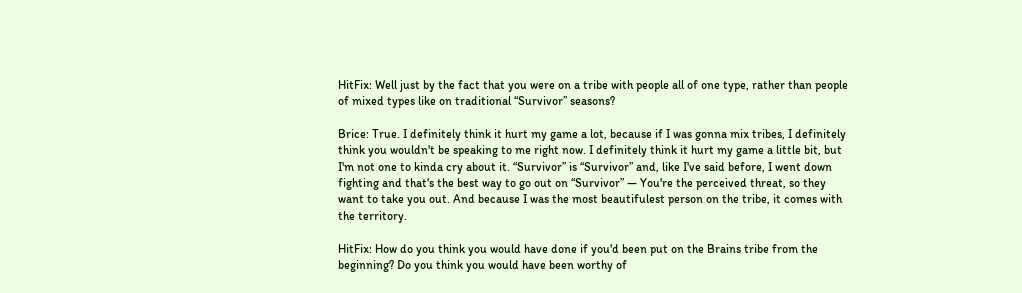HitFix: Well just by the fact that you were on a tribe with people all of one type, rather than people of mixed types like on traditional “Survivor” seasons?

Brice: True. I definitely think it hurt my game a lot, because if I was gonna mix tribes, I definitely think you wouldn't be speaking to me right now. I definitely think it hurt my game a little bit, but I'm not one to kinda cry about it. “Survivor” is “Survivor” and, like I've said before, I went down fighting and that's the best way to go out on “Survivor” — You're the perceived threat, so they want to take you out. And because I was the most beautifulest person on the tribe, it comes with the territory.

HitFix: How do you think you would have done if you'd been put on the Brains tribe from the beginning? Do you think you would have been worthy of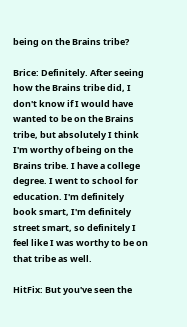being on the Brains tribe?

Brice: Definitely. After seeing how the Brains tribe did, I don't know if I would have wanted to be on the Brains tribe, but absolutely I think I'm worthy of being on the Brains tribe. I have a college degree. I went to school for education. I'm definitely book smart, I'm definitely street smart, so definitely I feel like I was worthy to be on that tribe as well.

HitFix: But you've seen the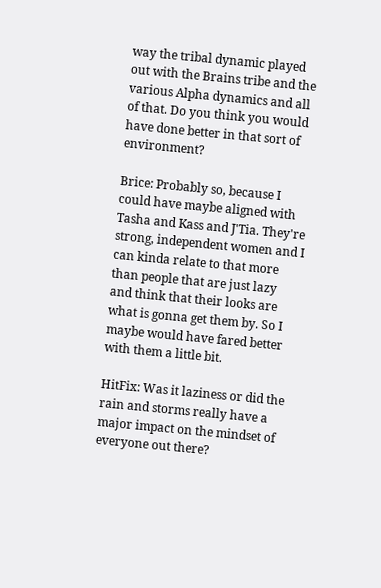way the tribal dynamic played out with the Brains tribe and the various Alpha dynamics and all of that. Do you think you would have done better in that sort of environment?

Brice: Probably so, because I could have maybe aligned with Tasha and Kass and J'Tia. They're strong, independent women and I can kinda relate to that more than people that are just lazy and think that their looks are what is gonna get them by. So I maybe would have fared better with them a little bit.

HitFix: Was it laziness or did the rain and storms really have a major impact on the mindset of everyone out there?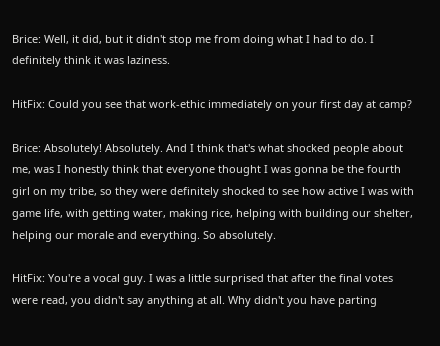Brice: Well, it did, but it didn't stop me from doing what I had to do. I definitely think it was laziness.

HitFix: Could you see that work-ethic immediately on your first day at camp?

Brice: Absolutely! Absolutely. And I think that's what shocked people about me, was I honestly think that everyone thought I was gonna be the fourth girl on my tribe, so they were definitely shocked to see how active I was with game life, with getting water, making rice, helping with building our shelter, helping our morale and everything. So absolutely.

HitFix: You're a vocal guy. I was a little surprised that after the final votes were read, you didn't say anything at all. Why didn't you have parting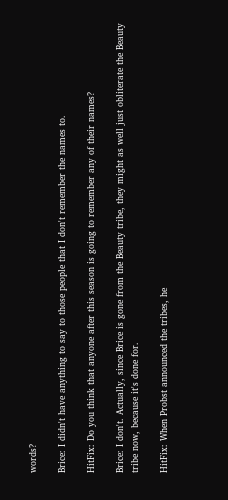words?

Brice: I didn't have anything to say to those people that I don't remember the names to.

HitFix: Do you think that anyone after this season is going to remember any of their names?

Brice: I don't. Actually, since Brice is gone from the Beauty tribe, they might as well just obliterate the Beauty tribe now, because it's done for.

HitFix: When Probst announced the tribes, he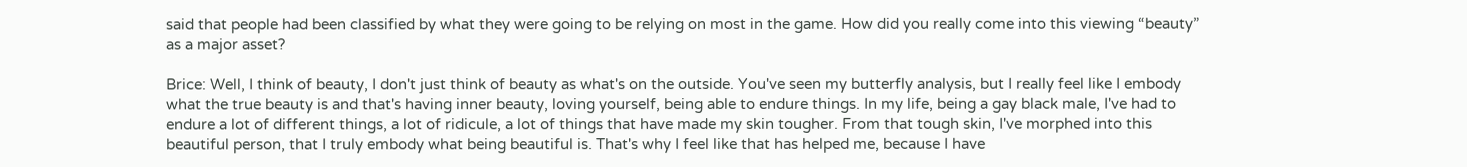said that people had been classified by what they were going to be relying on most in the game. How did you really come into this viewing “beauty” as a major asset?

Brice: Well, I think of beauty, I don't just think of beauty as what's on the outside. You've seen my butterfly analysis, but I really feel like I embody what the true beauty is and that's having inner beauty, loving yourself, being able to endure things. In my life, being a gay black male, I've had to endure a lot of different things, a lot of ridicule, a lot of things that have made my skin tougher. From that tough skin, I've morphed into this beautiful person, that I truly embody what being beautiful is. That's why I feel like that has helped me, because I have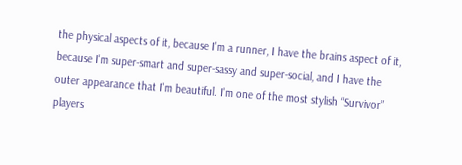the physical aspects of it, because I'm a runner, I have the brains aspect of it, because I'm super-smart and super-sassy and super-social, and I have the outer appearance that I'm beautiful. I'm one of the most stylish “Survivor” players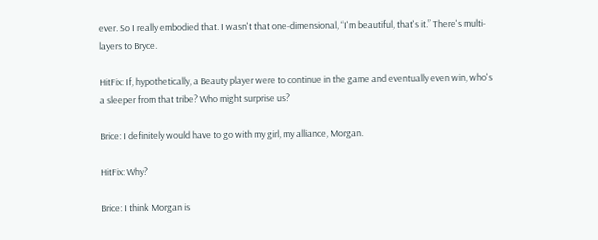ever. So I really embodied that. I wasn't that one-dimensional, “I'm beautiful, that's it.” There's multi-layers to Bryce.

HitFix: If, hypothetically, a Beauty player were to continue in the game and eventually even win, who's a sleeper from that tribe? Who might surprise us?

Brice: I definitely would have to go with my girl, my alliance, Morgan.

HitFix: Why?

Brice: I think Morgan is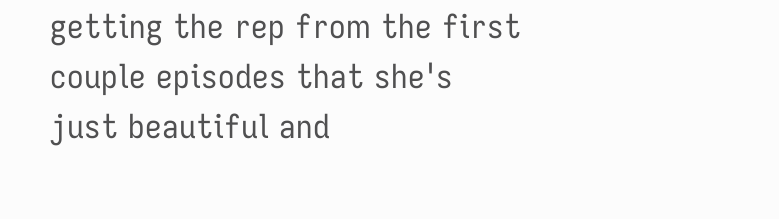getting the rep from the first couple episodes that she's just beautiful and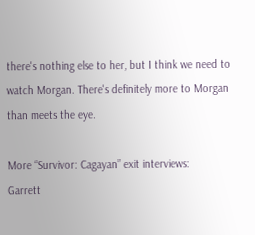there's nothing else to her, but I think we need to watch Morgan. There's definitely more to Morgan than meets the eye.

More “Survivor: Cagayan” exit interviews:
Garrett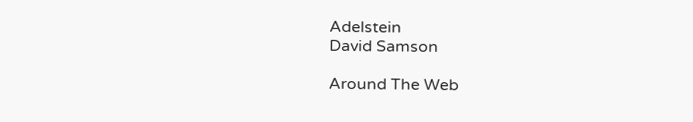Adelstein
David Samson

Around The Web